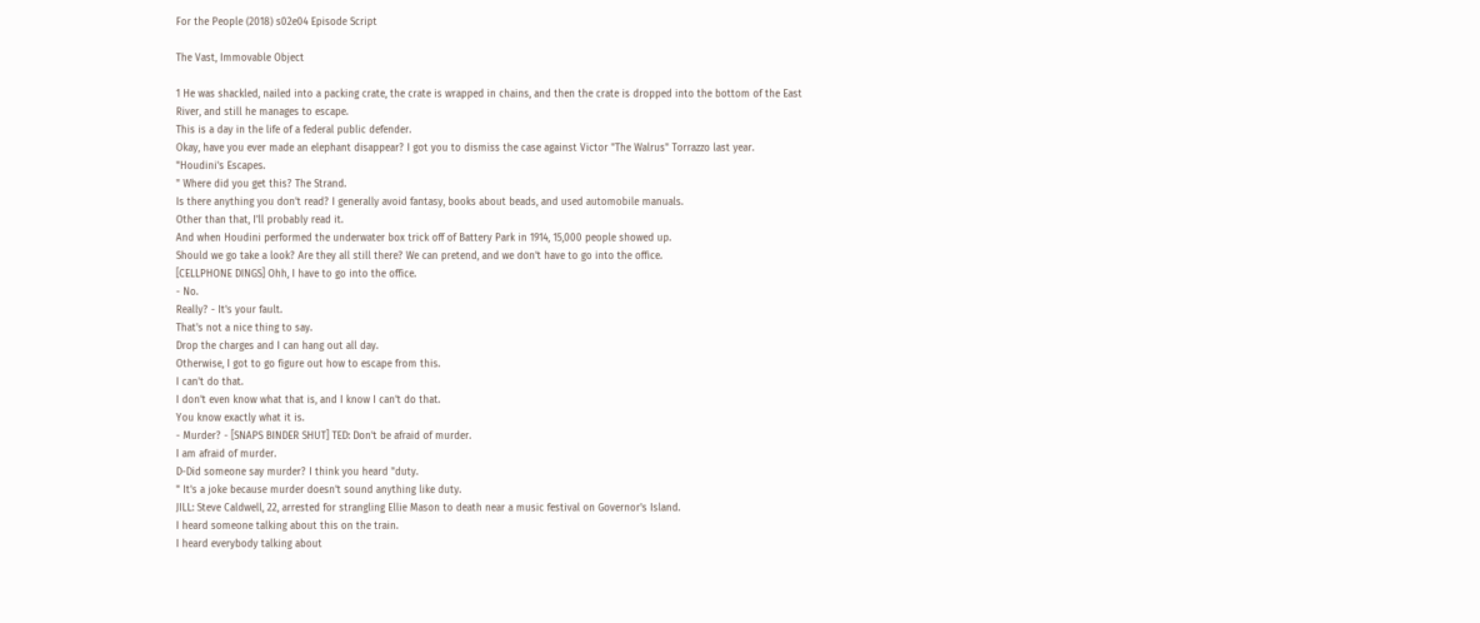For the People (2018) s02e04 Episode Script

The Vast, Immovable Object

1 He was shackled, nailed into a packing crate, the crate is wrapped in chains, and then the crate is dropped into the bottom of the East River, and still he manages to escape.
This is a day in the life of a federal public defender.
Okay, have you ever made an elephant disappear? I got you to dismiss the case against Victor "The Walrus" Torrazzo last year.
"Houdini's Escapes.
" Where did you get this? The Strand.
Is there anything you don't read? I generally avoid fantasy, books about beads, and used automobile manuals.
Other than that, I'll probably read it.
And when Houdini performed the underwater box trick off of Battery Park in 1914, 15,000 people showed up.
Should we go take a look? Are they all still there? We can pretend, and we don't have to go into the office.
[CELLPHONE DINGS] Ohh, I have to go into the office.
- No.
Really? - It's your fault.
That's not a nice thing to say.
Drop the charges and I can hang out all day.
Otherwise, I got to go figure out how to escape from this.
I can't do that.
I don't even know what that is, and I know I can't do that.
You know exactly what it is.
- Murder? - [SNAPS BINDER SHUT] TED: Don't be afraid of murder.
I am afraid of murder.
D-Did someone say murder? I think you heard "duty.
" It's a joke because murder doesn't sound anything like duty.
JILL: Steve Caldwell, 22, arrested for strangling Ellie Mason to death near a music festival on Governor's Island.
I heard someone talking about this on the train.
I heard everybody talking about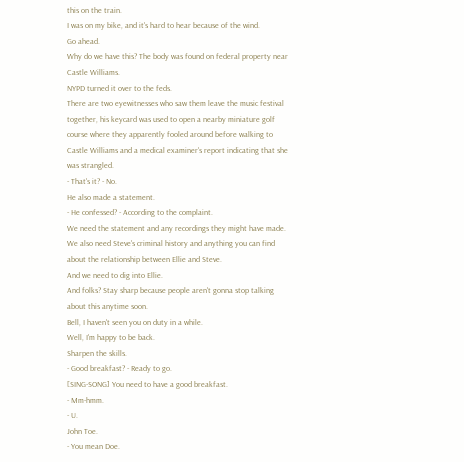this on the train.
I was on my bike, and it's hard to hear because of the wind.
Go ahead.
Why do we have this? The body was found on federal property near Castle Williams.
NYPD turned it over to the feds.
There are two eyewitnesses who saw them leave the music festival together, his keycard was used to open a nearby miniature golf course where they apparently fooled around before walking to Castle Williams and a medical examiner's report indicating that she was strangled.
- That's it? - No.
He also made a statement.
- He confessed? - According to the complaint.
We need the statement and any recordings they might have made.
We also need Steve's criminal history and anything you can find about the relationship between Ellie and Steve.
And we need to dig into Ellie.
And folks? Stay sharp because people aren't gonna stop talking about this anytime soon.
Bell, I haven't seen you on duty in a while.
Well, I'm happy to be back.
Sharpen the skills.
- Good breakfast? - Ready to go.
[SING-SONG] You need to have a good breakfast.
- Mm-hmm.
- U.
John Toe.
- You mean Doe.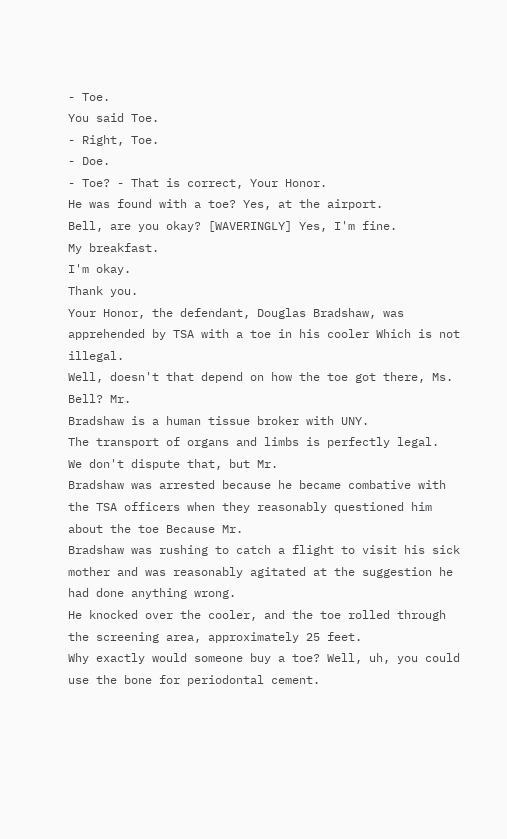- Toe.
You said Toe.
- Right, Toe.
- Doe.
- Toe? - That is correct, Your Honor.
He was found with a toe? Yes, at the airport.
Bell, are you okay? [WAVERINGLY] Yes, I'm fine.
My breakfast.
I'm okay.
Thank you.
Your Honor, the defendant, Douglas Bradshaw, was apprehended by TSA with a toe in his cooler Which is not illegal.
Well, doesn't that depend on how the toe got there, Ms.
Bell? Mr.
Bradshaw is a human tissue broker with UNY.
The transport of organs and limbs is perfectly legal.
We don't dispute that, but Mr.
Bradshaw was arrested because he became combative with the TSA officers when they reasonably questioned him about the toe Because Mr.
Bradshaw was rushing to catch a flight to visit his sick mother and was reasonably agitated at the suggestion he had done anything wrong.
He knocked over the cooler, and the toe rolled through the screening area, approximately 25 feet.
Why exactly would someone buy a toe? Well, uh, you could use the bone for periodontal cement.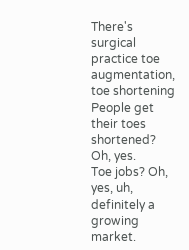There's surgical practice toe augmentation, toe shortening People get their toes shortened? Oh, yes.
Toe jobs? Oh, yes, uh, definitely a growing market.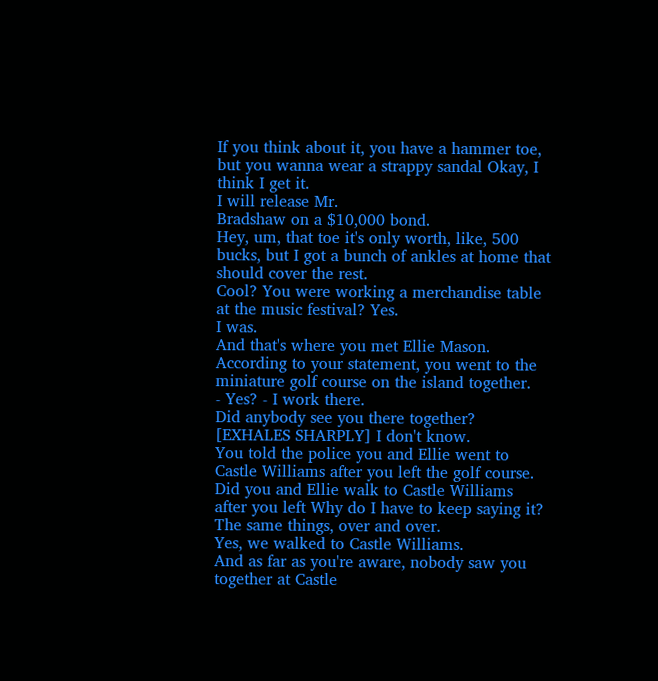If you think about it, you have a hammer toe, but you wanna wear a strappy sandal Okay, I think I get it.
I will release Mr.
Bradshaw on a $10,000 bond.
Hey, um, that toe it's only worth, like, 500 bucks, but I got a bunch of ankles at home that should cover the rest.
Cool? You were working a merchandise table at the music festival? Yes.
I was.
And that's where you met Ellie Mason.
According to your statement, you went to the miniature golf course on the island together.
- Yes? - I work there.
Did anybody see you there together? [EXHALES SHARPLY] I don't know.
You told the police you and Ellie went to Castle Williams after you left the golf course.
Did you and Ellie walk to Castle Williams after you left Why do I have to keep saying it? The same things, over and over.
Yes, we walked to Castle Williams.
And as far as you're aware, nobody saw you together at Castle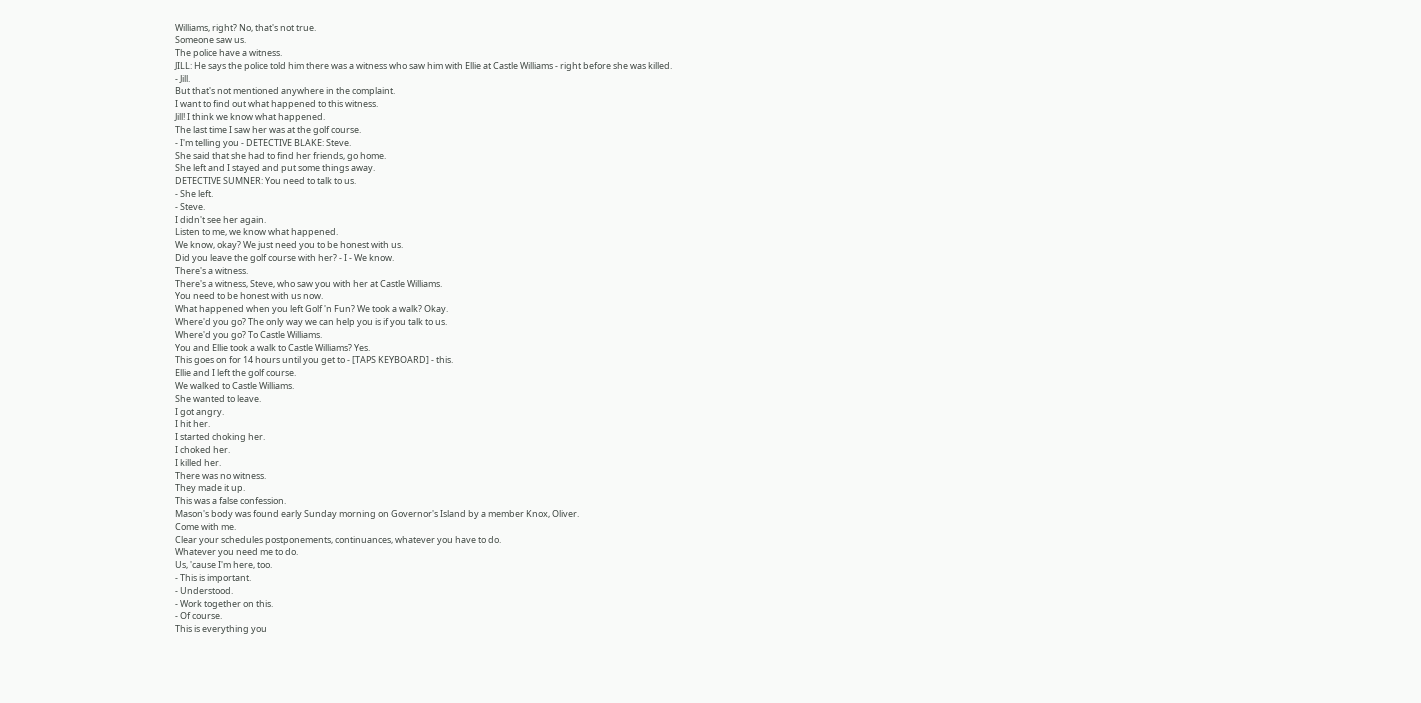Williams, right? No, that's not true.
Someone saw us.
The police have a witness.
JILL: He says the police told him there was a witness who saw him with Ellie at Castle Williams - right before she was killed.
- Jill.
But that's not mentioned anywhere in the complaint.
I want to find out what happened to this witness.
Jill! I think we know what happened.
The last time I saw her was at the golf course.
- I'm telling you - DETECTIVE BLAKE: Steve.
She said that she had to find her friends, go home.
She left and I stayed and put some things away.
DETECTIVE SUMNER: You need to talk to us.
- She left.
- Steve.
I didn't see her again.
Listen to me, we know what happened.
We know, okay? We just need you to be honest with us.
Did you leave the golf course with her? - I - We know.
There's a witness.
There's a witness, Steve, who saw you with her at Castle Williams.
You need to be honest with us now.
What happened when you left Golf 'n Fun? We took a walk? Okay.
Where'd you go? The only way we can help you is if you talk to us.
Where'd you go? To Castle Williams.
You and Ellie took a walk to Castle Williams? Yes.
This goes on for 14 hours until you get to - [TAPS KEYBOARD] - this.
Ellie and I left the golf course.
We walked to Castle Williams.
She wanted to leave.
I got angry.
I hit her.
I started choking her.
I choked her.
I killed her.
There was no witness.
They made it up.
This was a false confession.
Mason's body was found early Sunday morning on Governor's Island by a member Knox, Oliver.
Come with me.
Clear your schedules postponements, continuances, whatever you have to do.
Whatever you need me to do.
Us, 'cause I'm here, too.
- This is important.
- Understood.
- Work together on this.
- Of course.
This is everything you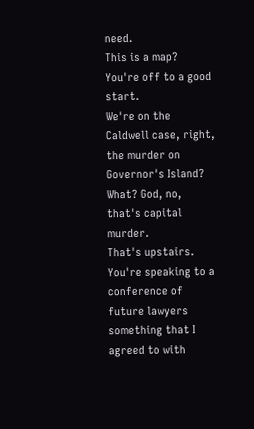need.
This is a map? You're off to a good start.
We're on the Caldwell case, right, the murder on Governor's Island? What? God, no, that's capital murder.
That's upstairs.
You're speaking to a conference of future lawyers something that I agreed to with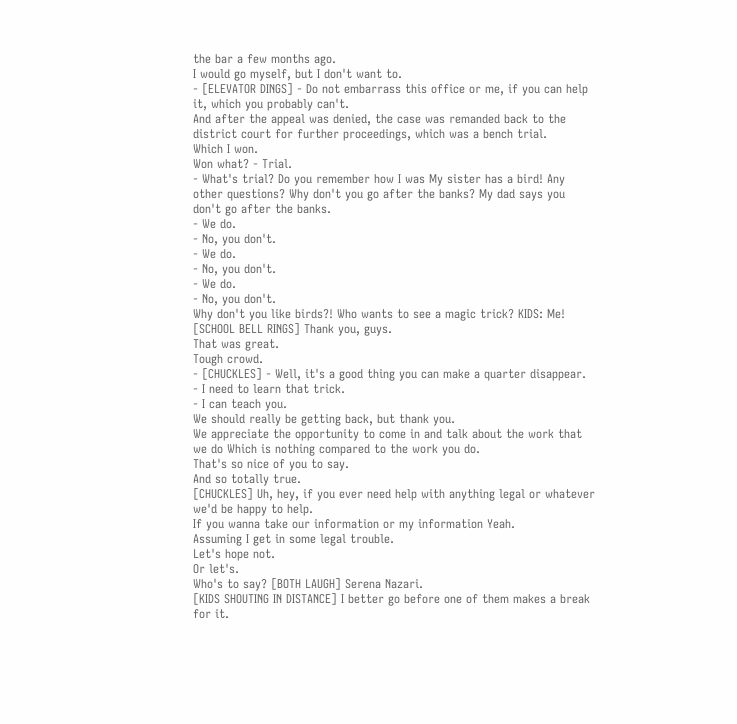the bar a few months ago.
I would go myself, but I don't want to.
- [ELEVATOR DINGS] - Do not embarrass this office or me, if you can help it, which you probably can't.
And after the appeal was denied, the case was remanded back to the district court for further proceedings, which was a bench trial.
Which I won.
Won what? - Trial.
- What's trial? Do you remember how I was My sister has a bird! Any other questions? Why don't you go after the banks? My dad says you don't go after the banks.
- We do.
- No, you don't.
- We do.
- No, you don't.
- We do.
- No, you don't.
Why don't you like birds?! Who wants to see a magic trick? KIDS: Me! [SCHOOL BELL RINGS] Thank you, guys.
That was great.
Tough crowd.
- [CHUCKLES] - Well, it's a good thing you can make a quarter disappear.
- I need to learn that trick.
- I can teach you.
We should really be getting back, but thank you.
We appreciate the opportunity to come in and talk about the work that we do Which is nothing compared to the work you do.
That's so nice of you to say.
And so totally true.
[CHUCKLES] Uh, hey, if you ever need help with anything legal or whatever we'd be happy to help.
If you wanna take our information or my information Yeah.
Assuming I get in some legal trouble.
Let's hope not.
Or let's.
Who's to say? [BOTH LAUGH] Serena Nazari.
[KIDS SHOUTING IN DISTANCE] I better go before one of them makes a break for it.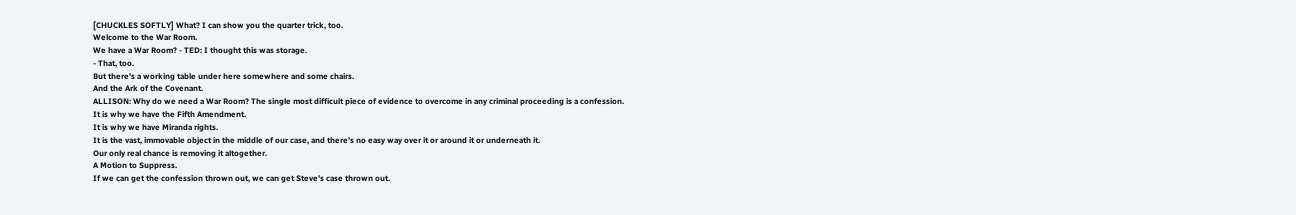[CHUCKLES SOFTLY] What? I can show you the quarter trick, too.
Welcome to the War Room.
We have a War Room? - TED: I thought this was storage.
- That, too.
But there's a working table under here somewhere and some chairs.
And the Ark of the Covenant.
ALLISON: Why do we need a War Room? The single most difficult piece of evidence to overcome in any criminal proceeding is a confession.
It is why we have the Fifth Amendment.
It is why we have Miranda rights.
It is the vast, immovable object in the middle of our case, and there's no easy way over it or around it or underneath it.
Our only real chance is removing it altogether.
A Motion to Suppress.
If we can get the confession thrown out, we can get Steve's case thrown out.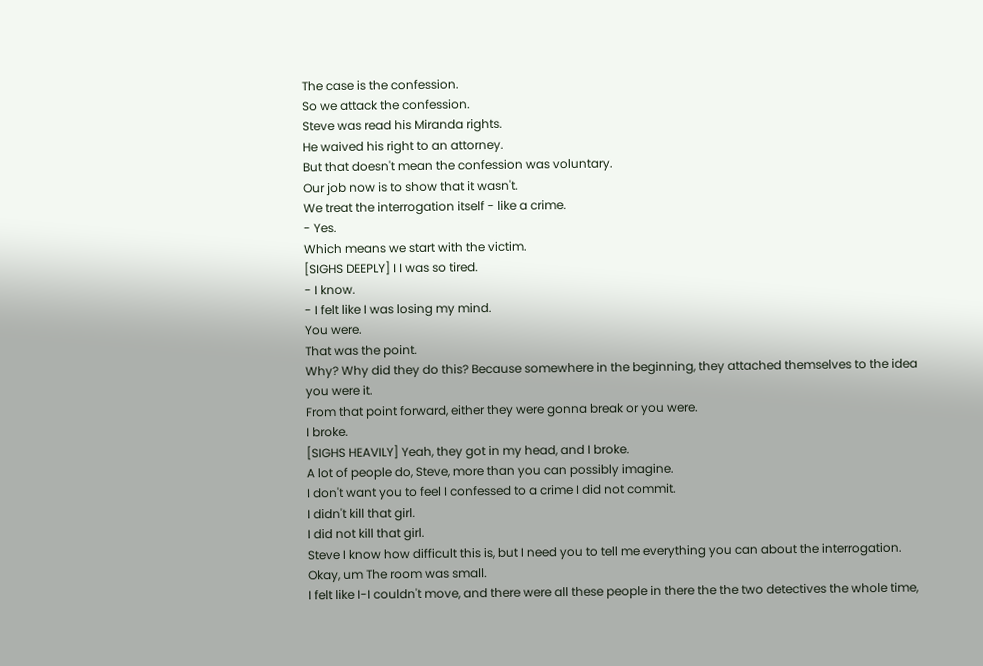The case is the confession.
So we attack the confession.
Steve was read his Miranda rights.
He waived his right to an attorney.
But that doesn't mean the confession was voluntary.
Our job now is to show that it wasn't.
We treat the interrogation itself - like a crime.
- Yes.
Which means we start with the victim.
[SIGHS DEEPLY] I I was so tired.
- I know.
- I felt like I was losing my mind.
You were.
That was the point.
Why? Why did they do this? Because somewhere in the beginning, they attached themselves to the idea you were it.
From that point forward, either they were gonna break or you were.
I broke.
[SIGHS HEAVILY] Yeah, they got in my head, and I broke.
A lot of people do, Steve, more than you can possibly imagine.
I don't want you to feel I confessed to a crime I did not commit.
I didn't kill that girl.
I did not kill that girl.
Steve I know how difficult this is, but I need you to tell me everything you can about the interrogation.
Okay, um The room was small.
I felt like I-I couldn't move, and there were all these people in there the the two detectives the whole time,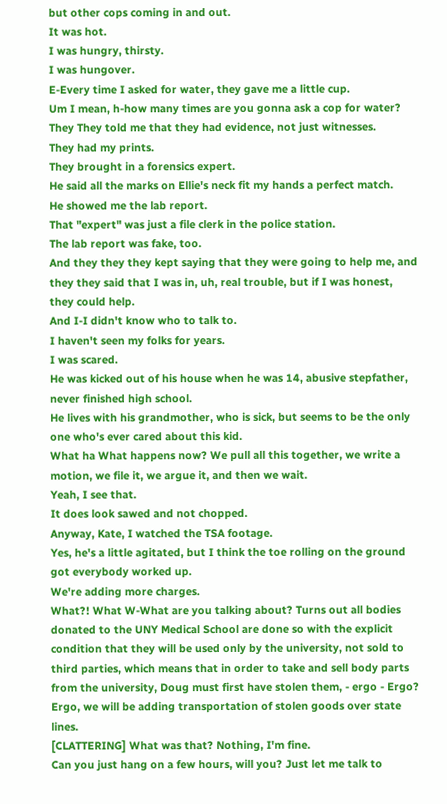but other cops coming in and out.
It was hot.
I was hungry, thirsty.
I was hungover.
E-Every time I asked for water, they gave me a little cup.
Um I mean, h-how many times are you gonna ask a cop for water? They They told me that they had evidence, not just witnesses.
They had my prints.
They brought in a forensics expert.
He said all the marks on Ellie's neck fit my hands a perfect match.
He showed me the lab report.
That "expert" was just a file clerk in the police station.
The lab report was fake, too.
And they they they kept saying that they were going to help me, and they they said that I was in, uh, real trouble, but if I was honest, they could help.
And I-I didn't know who to talk to.
I haven't seen my folks for years.
I was scared.
He was kicked out of his house when he was 14, abusive stepfather, never finished high school.
He lives with his grandmother, who is sick, but seems to be the only one who's ever cared about this kid.
What ha What happens now? We pull all this together, we write a motion, we file it, we argue it, and then we wait.
Yeah, I see that.
It does look sawed and not chopped.
Anyway, Kate, I watched the TSA footage.
Yes, he's a little agitated, but I think the toe rolling on the ground got everybody worked up.
We're adding more charges.
What?! What W-What are you talking about? Turns out all bodies donated to the UNY Medical School are done so with the explicit condition that they will be used only by the university, not sold to third parties, which means that in order to take and sell body parts from the university, Doug must first have stolen them, - ergo - Ergo? Ergo, we will be adding transportation of stolen goods over state lines.
[CLATTERING] What was that? Nothing, I'm fine.
Can you just hang on a few hours, will you? Just let me talk to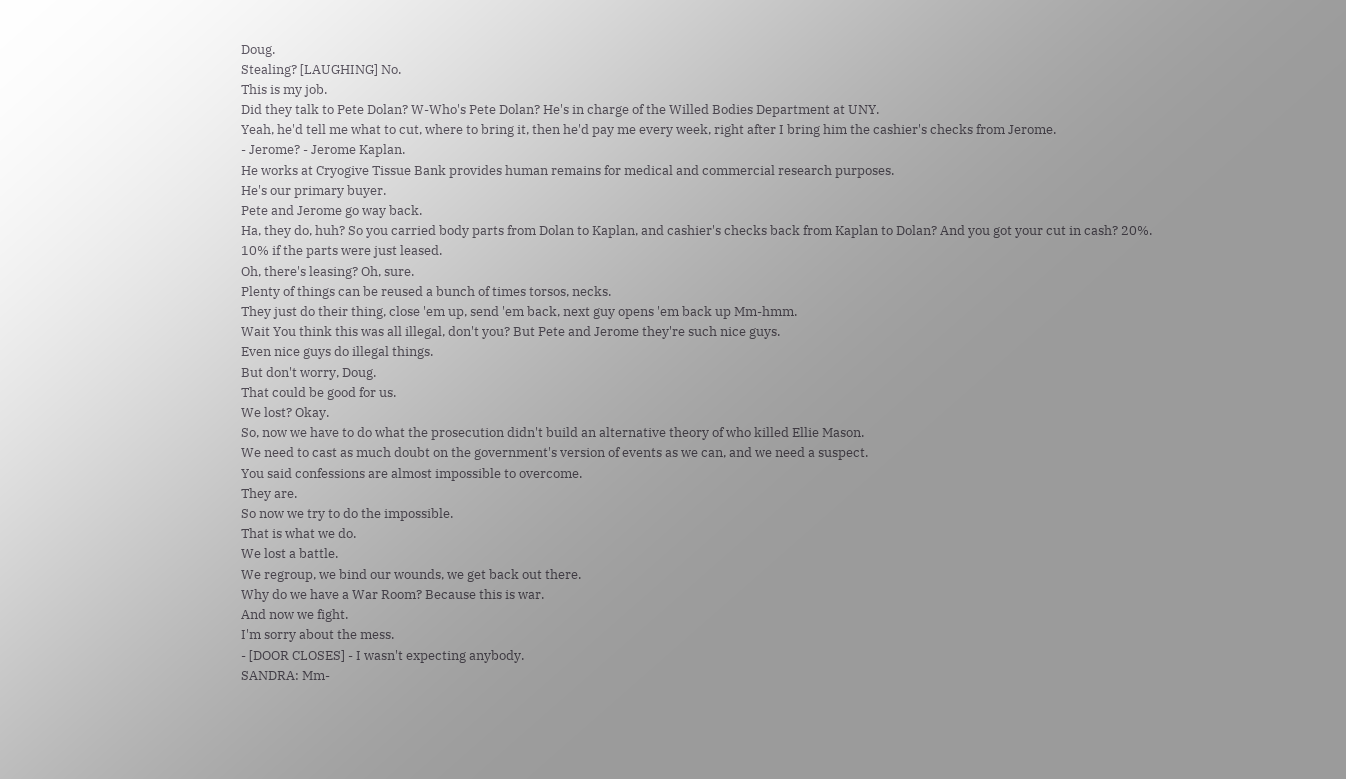Doug.
Stealing? [LAUGHING] No.
This is my job.
Did they talk to Pete Dolan? W-Who's Pete Dolan? He's in charge of the Willed Bodies Department at UNY.
Yeah, he'd tell me what to cut, where to bring it, then he'd pay me every week, right after I bring him the cashier's checks from Jerome.
- Jerome? - Jerome Kaplan.
He works at Cryogive Tissue Bank provides human remains for medical and commercial research purposes.
He's our primary buyer.
Pete and Jerome go way back.
Ha, they do, huh? So you carried body parts from Dolan to Kaplan, and cashier's checks back from Kaplan to Dolan? And you got your cut in cash? 20%.
10% if the parts were just leased.
Oh, there's leasing? Oh, sure.
Plenty of things can be reused a bunch of times torsos, necks.
They just do their thing, close 'em up, send 'em back, next guy opens 'em back up Mm-hmm.
Wait You think this was all illegal, don't you? But Pete and Jerome they're such nice guys.
Even nice guys do illegal things.
But don't worry, Doug.
That could be good for us.
We lost? Okay.
So, now we have to do what the prosecution didn't build an alternative theory of who killed Ellie Mason.
We need to cast as much doubt on the government's version of events as we can, and we need a suspect.
You said confessions are almost impossible to overcome.
They are.
So now we try to do the impossible.
That is what we do.
We lost a battle.
We regroup, we bind our wounds, we get back out there.
Why do we have a War Room? Because this is war.
And now we fight.
I'm sorry about the mess.
- [DOOR CLOSES] - I wasn't expecting anybody.
SANDRA: Mm-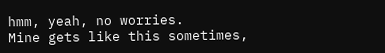hmm, yeah, no worries.
Mine gets like this sometimes,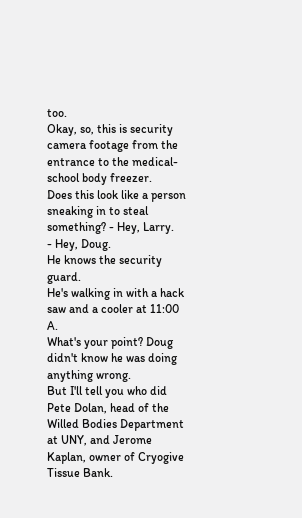too.
Okay, so, this is security camera footage from the entrance to the medical-school body freezer.
Does this look like a person sneaking in to steal something? - Hey, Larry.
- Hey, Doug.
He knows the security guard.
He's walking in with a hack saw and a cooler at 11:00 A.
What's your point? Doug didn't know he was doing anything wrong.
But I'll tell you who did Pete Dolan, head of the Willed Bodies Department at UNY, and Jerome Kaplan, owner of Cryogive Tissue Bank.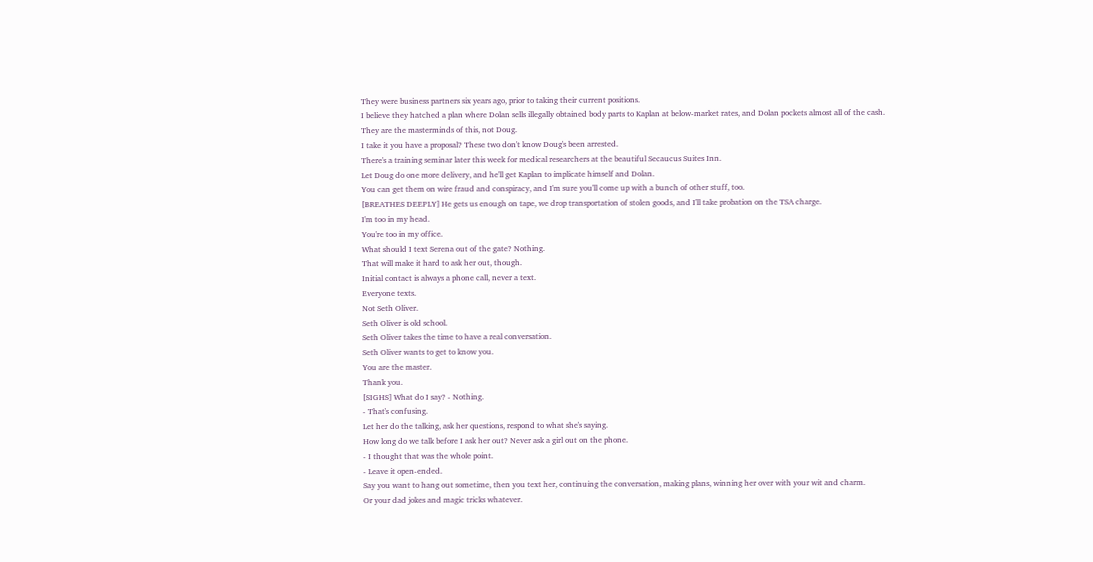They were business partners six years ago, prior to taking their current positions.
I believe they hatched a plan where Dolan sells illegally obtained body parts to Kaplan at below-market rates, and Dolan pockets almost all of the cash.
They are the masterminds of this, not Doug.
I take it you have a proposal? These two don't know Doug's been arrested.
There's a training seminar later this week for medical researchers at the beautiful Secaucus Suites Inn.
Let Doug do one more delivery, and he'll get Kaplan to implicate himself and Dolan.
You can get them on wire fraud and conspiracy, and I'm sure you'll come up with a bunch of other stuff, too.
[BREATHES DEEPLY] He gets us enough on tape, we drop transportation of stolen goods, and I'll take probation on the TSA charge.
I'm too in my head.
You're too in my office.
What should I text Serena out of the gate? Nothing.
That will make it hard to ask her out, though.
Initial contact is always a phone call, never a text.
Everyone texts.
Not Seth Oliver.
Seth Oliver is old school.
Seth Oliver takes the time to have a real conversation.
Seth Oliver wants to get to know you.
You are the master.
Thank you.
[SIGHS] What do I say? - Nothing.
- That's confusing.
Let her do the talking, ask her questions, respond to what she's saying.
How long do we talk before I ask her out? Never ask a girl out on the phone.
- I thought that was the whole point.
- Leave it open-ended.
Say you want to hang out sometime, then you text her, continuing the conversation, making plans, winning her over with your wit and charm.
Or your dad jokes and magic tricks whatever.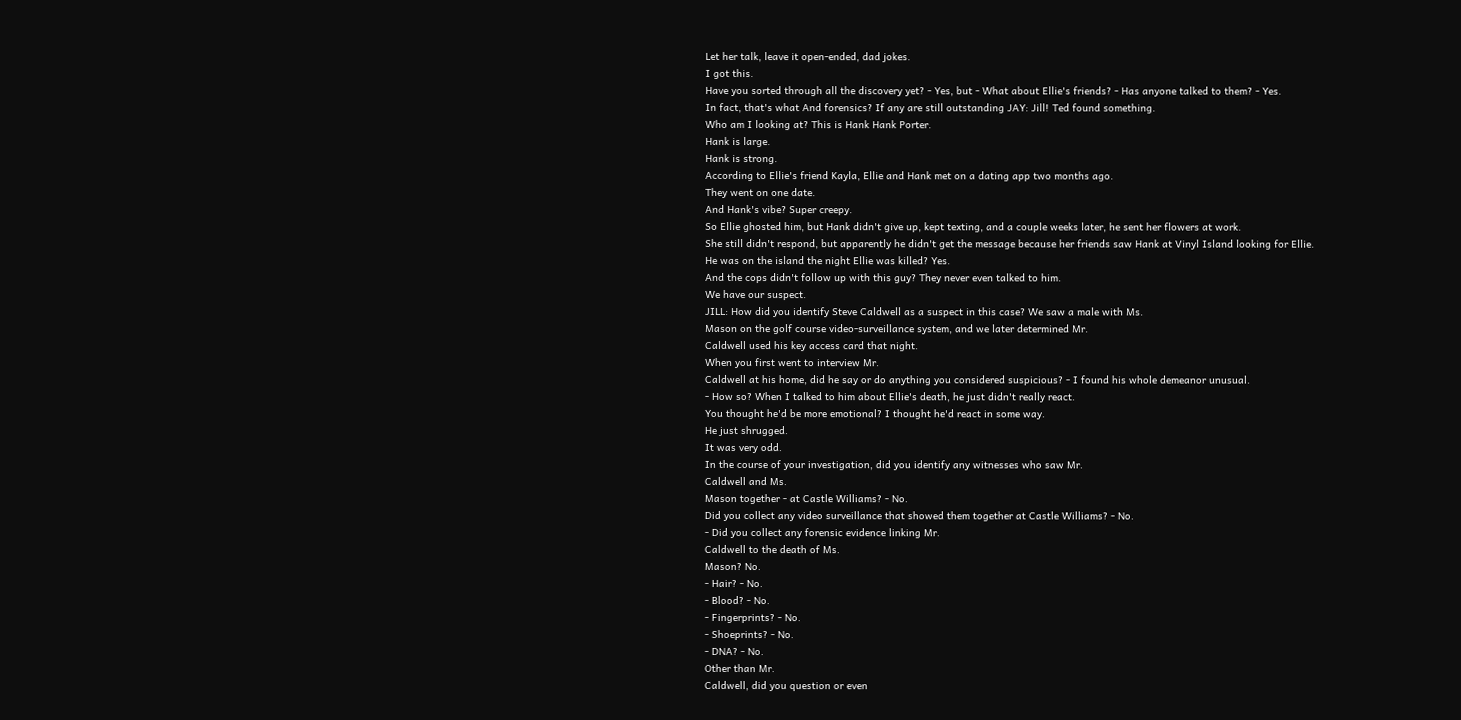Let her talk, leave it open-ended, dad jokes.
I got this.
Have you sorted through all the discovery yet? - Yes, but - What about Ellie's friends? - Has anyone talked to them? - Yes.
In fact, that's what And forensics? If any are still outstanding JAY: Jill! Ted found something.
Who am I looking at? This is Hank Hank Porter.
Hank is large.
Hank is strong.
According to Ellie's friend Kayla, Ellie and Hank met on a dating app two months ago.
They went on one date.
And Hank's vibe? Super creepy.
So Ellie ghosted him, but Hank didn't give up, kept texting, and a couple weeks later, he sent her flowers at work.
She still didn't respond, but apparently he didn't get the message because her friends saw Hank at Vinyl Island looking for Ellie.
He was on the island the night Ellie was killed? Yes.
And the cops didn't follow up with this guy? They never even talked to him.
We have our suspect.
JILL: How did you identify Steve Caldwell as a suspect in this case? We saw a male with Ms.
Mason on the golf course video-surveillance system, and we later determined Mr.
Caldwell used his key access card that night.
When you first went to interview Mr.
Caldwell at his home, did he say or do anything you considered suspicious? - I found his whole demeanor unusual.
- How so? When I talked to him about Ellie's death, he just didn't really react.
You thought he'd be more emotional? I thought he'd react in some way.
He just shrugged.
It was very odd.
In the course of your investigation, did you identify any witnesses who saw Mr.
Caldwell and Ms.
Mason together - at Castle Williams? - No.
Did you collect any video surveillance that showed them together at Castle Williams? - No.
- Did you collect any forensic evidence linking Mr.
Caldwell to the death of Ms.
Mason? No.
- Hair? - No.
- Blood? - No.
- Fingerprints? - No.
- Shoeprints? - No.
- DNA? - No.
Other than Mr.
Caldwell, did you question or even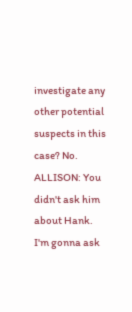investigate any other potential suspects in this case? No.
ALLISON: You didn't ask him about Hank.
I'm gonna ask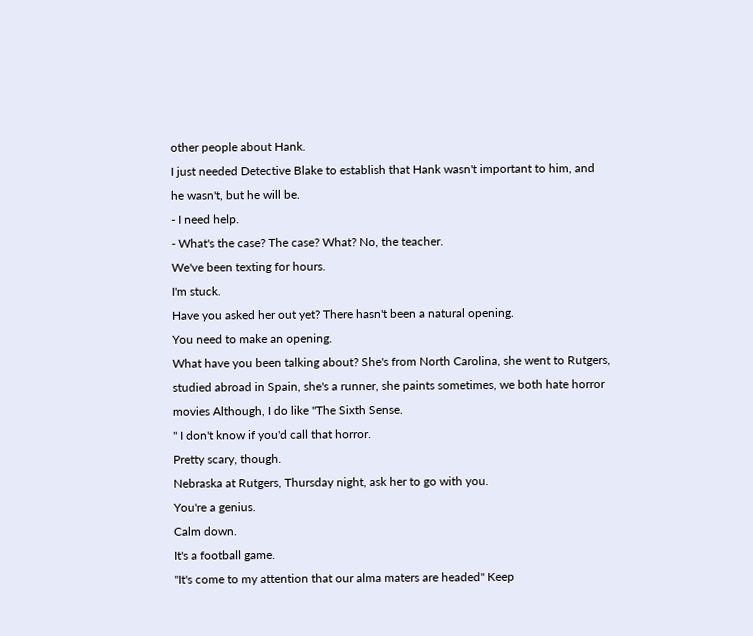other people about Hank.
I just needed Detective Blake to establish that Hank wasn't important to him, and he wasn't, but he will be.
- I need help.
- What's the case? The case? What? No, the teacher.
We've been texting for hours.
I'm stuck.
Have you asked her out yet? There hasn't been a natural opening.
You need to make an opening.
What have you been talking about? She's from North Carolina, she went to Rutgers, studied abroad in Spain, she's a runner, she paints sometimes, we both hate horror movies Although, I do like "The Sixth Sense.
" I don't know if you'd call that horror.
Pretty scary, though.
Nebraska at Rutgers, Thursday night, ask her to go with you.
You're a genius.
Calm down.
It's a football game.
"It's come to my attention that our alma maters are headed" Keep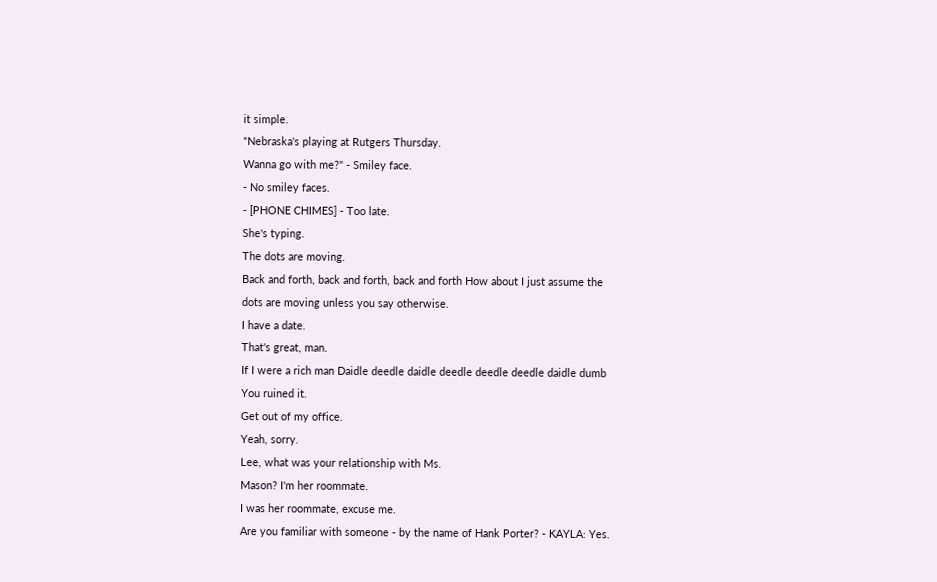it simple.
"Nebraska's playing at Rutgers Thursday.
Wanna go with me?" - Smiley face.
- No smiley faces.
- [PHONE CHIMES] - Too late.
She's typing.
The dots are moving.
Back and forth, back and forth, back and forth How about I just assume the dots are moving unless you say otherwise.
I have a date.
That's great, man.
If I were a rich man Daidle deedle daidle deedle deedle deedle daidle dumb You ruined it.
Get out of my office.
Yeah, sorry.
Lee, what was your relationship with Ms.
Mason? I'm her roommate.
I was her roommate, excuse me.
Are you familiar with someone - by the name of Hank Porter? - KAYLA: Yes.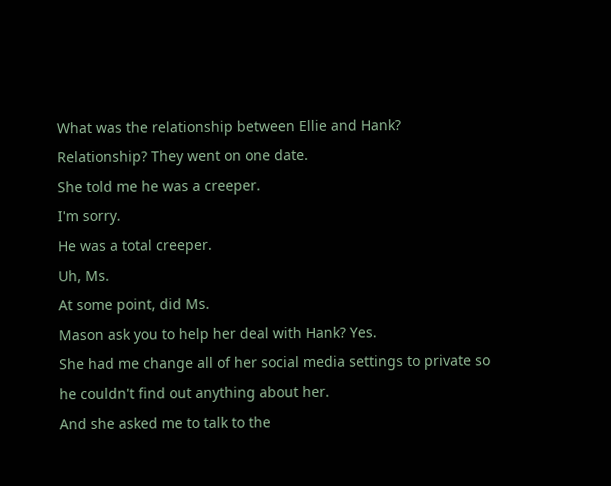What was the relationship between Ellie and Hank? Relationship? They went on one date.
She told me he was a creeper.
I'm sorry.
He was a total creeper.
Uh, Ms.
At some point, did Ms.
Mason ask you to help her deal with Hank? Yes.
She had me change all of her social media settings to private so he couldn't find out anything about her.
And she asked me to talk to the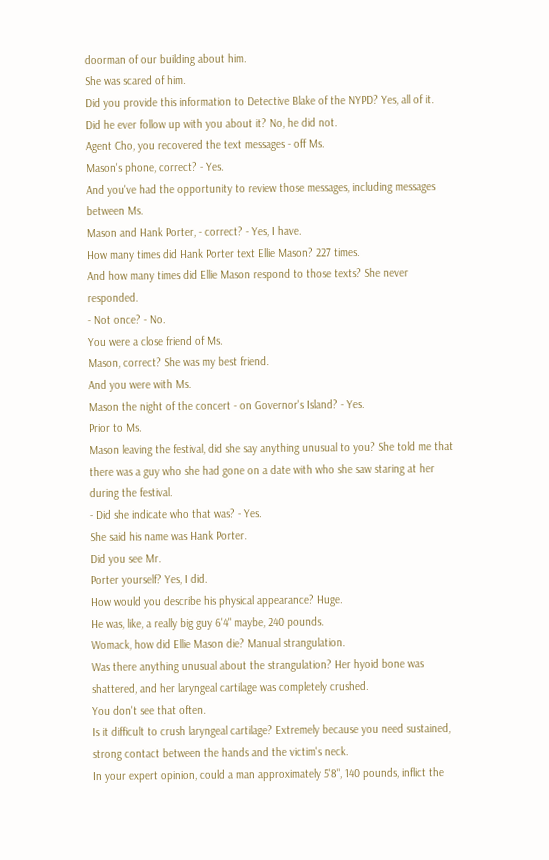doorman of our building about him.
She was scared of him.
Did you provide this information to Detective Blake of the NYPD? Yes, all of it.
Did he ever follow up with you about it? No, he did not.
Agent Cho, you recovered the text messages - off Ms.
Mason's phone, correct? - Yes.
And you've had the opportunity to review those messages, including messages between Ms.
Mason and Hank Porter, - correct? - Yes, I have.
How many times did Hank Porter text Ellie Mason? 227 times.
And how many times did Ellie Mason respond to those texts? She never responded.
- Not once? - No.
You were a close friend of Ms.
Mason, correct? She was my best friend.
And you were with Ms.
Mason the night of the concert - on Governor's Island? - Yes.
Prior to Ms.
Mason leaving the festival, did she say anything unusual to you? She told me that there was a guy who she had gone on a date with who she saw staring at her during the festival.
- Did she indicate who that was? - Yes.
She said his name was Hank Porter.
Did you see Mr.
Porter yourself? Yes, I did.
How would you describe his physical appearance? Huge.
He was, like, a really big guy 6'4" maybe, 240 pounds.
Womack, how did Ellie Mason die? Manual strangulation.
Was there anything unusual about the strangulation? Her hyoid bone was shattered, and her laryngeal cartilage was completely crushed.
You don't see that often.
Is it difficult to crush laryngeal cartilage? Extremely because you need sustained, strong contact between the hands and the victim's neck.
In your expert opinion, could a man approximately 5'8", 140 pounds, inflict the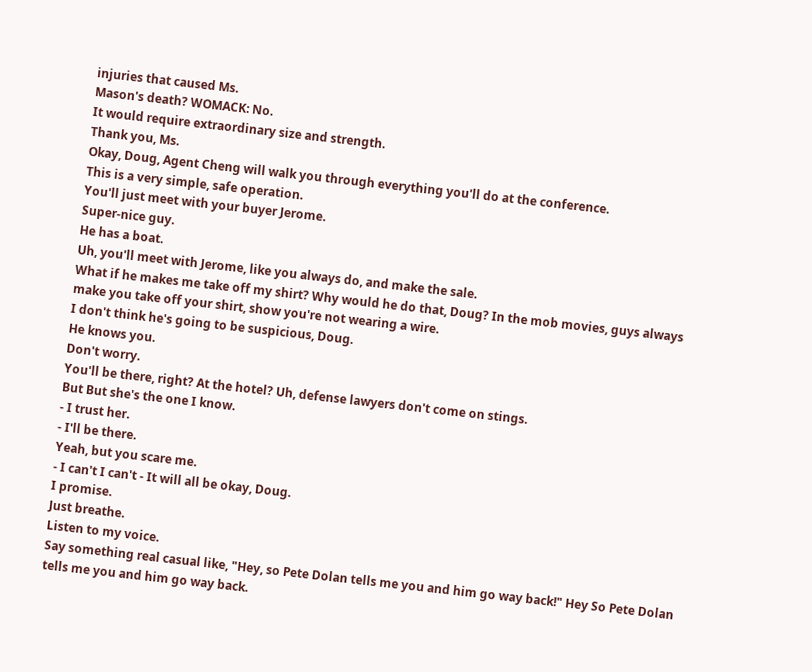injuries that caused Ms.
Mason's death? WOMACK: No.
It would require extraordinary size and strength.
Thank you, Ms.
Okay, Doug, Agent Cheng will walk you through everything you'll do at the conference.
This is a very simple, safe operation.
You'll just meet with your buyer Jerome.
Super-nice guy.
He has a boat.
Uh, you'll meet with Jerome, like you always do, and make the sale.
What if he makes me take off my shirt? Why would he do that, Doug? In the mob movies, guys always make you take off your shirt, show you're not wearing a wire.
I don't think he's going to be suspicious, Doug.
He knows you.
Don't worry.
You'll be there, right? At the hotel? Uh, defense lawyers don't come on stings.
But But she's the one I know.
- I trust her.
- I'll be there.
Yeah, but you scare me.
- I can't I can't - It will all be okay, Doug.
I promise.
Just breathe.
Listen to my voice.
Say something real casual like, "Hey, so Pete Dolan tells me you and him go way back!" Hey So Pete Dolan tells me you and him go way back.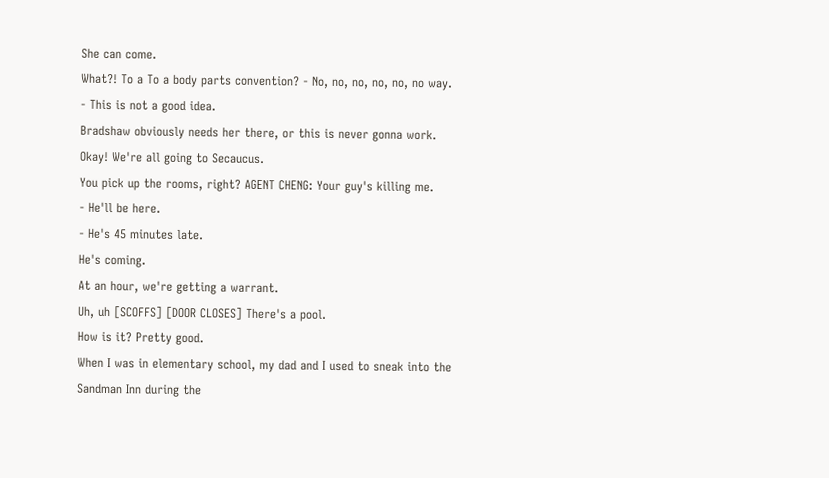She can come.
What?! To a To a body parts convention? - No, no, no, no, no, no way.
- This is not a good idea.
Bradshaw obviously needs her there, or this is never gonna work.
Okay! We're all going to Secaucus.
You pick up the rooms, right? AGENT CHENG: Your guy's killing me.
- He'll be here.
- He's 45 minutes late.
He's coming.
At an hour, we're getting a warrant.
Uh, uh [SCOFFS] [DOOR CLOSES] There's a pool.
How is it? Pretty good.
When I was in elementary school, my dad and I used to sneak into the Sandman Inn during the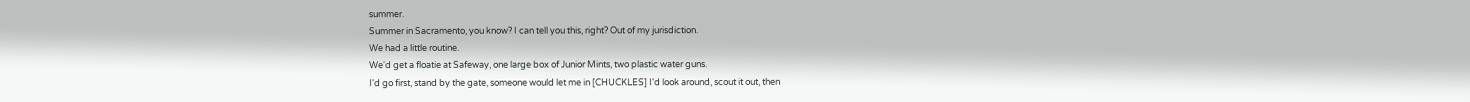summer.
Summer in Sacramento, you know? I can tell you this, right? Out of my jurisdiction.
We had a little routine.
We'd get a floatie at Safeway, one large box of Junior Mints, two plastic water guns.
I'd go first, stand by the gate, someone would let me in [CHUCKLES] I'd look around, scout it out, then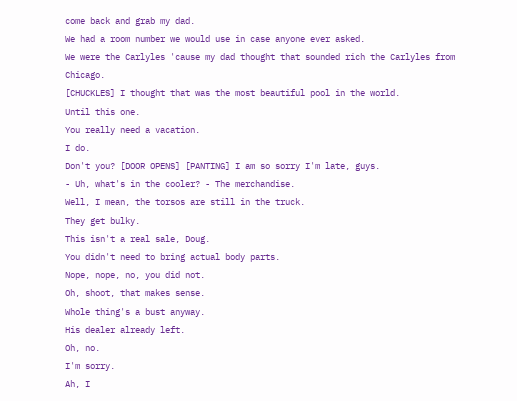come back and grab my dad.
We had a room number we would use in case anyone ever asked.
We were the Carlyles 'cause my dad thought that sounded rich the Carlyles from Chicago.
[CHUCKLES] I thought that was the most beautiful pool in the world.
Until this one.
You really need a vacation.
I do.
Don't you? [DOOR OPENS] [PANTING] I am so sorry I'm late, guys.
- Uh, what's in the cooler? - The merchandise.
Well, I mean, the torsos are still in the truck.
They get bulky.
This isn't a real sale, Doug.
You didn't need to bring actual body parts.
Nope, nope, no, you did not.
Oh, shoot, that makes sense.
Whole thing's a bust anyway.
His dealer already left.
Oh, no.
I'm sorry.
Ah, I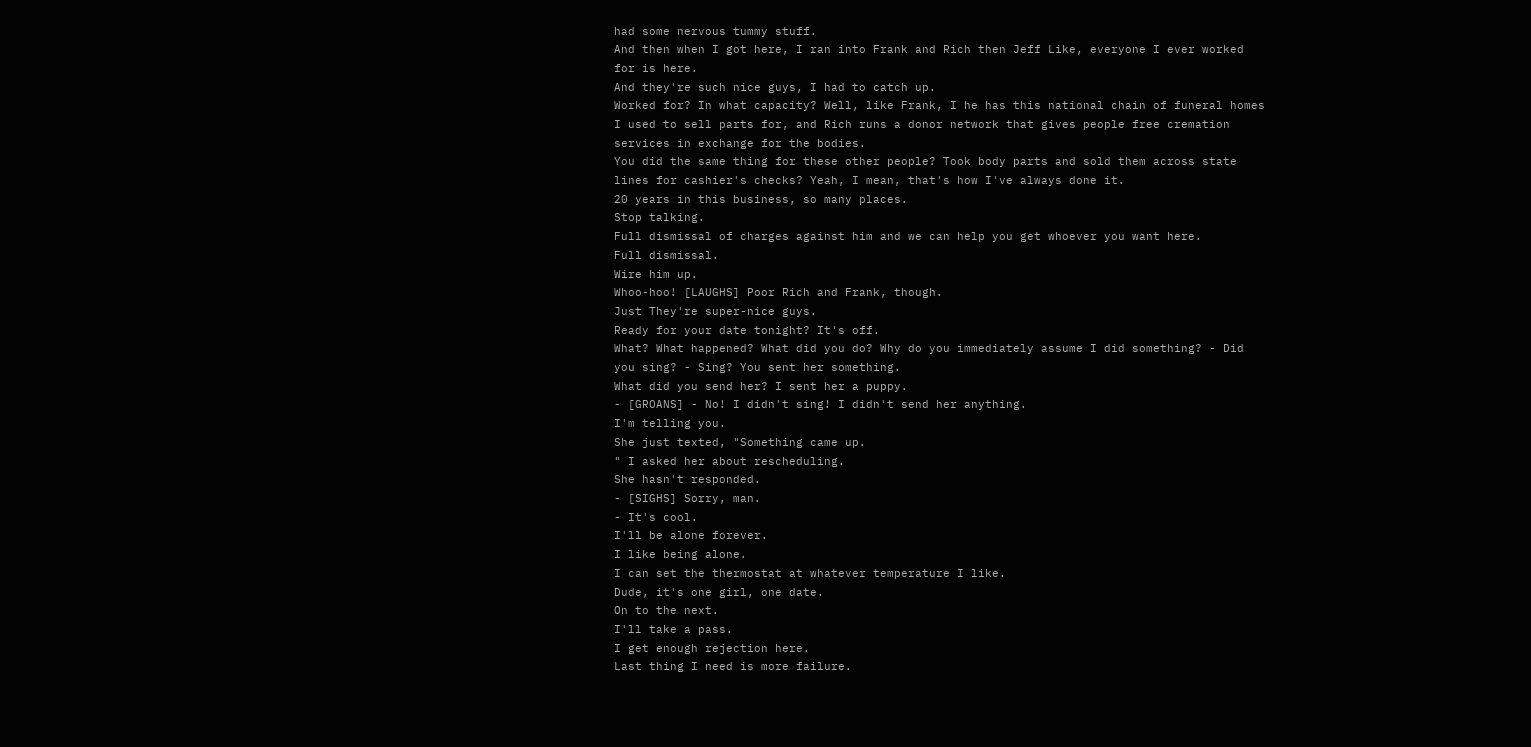had some nervous tummy stuff.
And then when I got here, I ran into Frank and Rich then Jeff Like, everyone I ever worked for is here.
And they're such nice guys, I had to catch up.
Worked for? In what capacity? Well, like Frank, I he has this national chain of funeral homes I used to sell parts for, and Rich runs a donor network that gives people free cremation services in exchange for the bodies.
You did the same thing for these other people? Took body parts and sold them across state lines for cashier's checks? Yeah, I mean, that's how I've always done it.
20 years in this business, so many places.
Stop talking.
Full dismissal of charges against him and we can help you get whoever you want here.
Full dismissal.
Wire him up.
Whoo-hoo! [LAUGHS] Poor Rich and Frank, though.
Just They're super-nice guys.
Ready for your date tonight? It's off.
What? What happened? What did you do? Why do you immediately assume I did something? - Did you sing? - Sing? You sent her something.
What did you send her? I sent her a puppy.
- [GROANS] - No! I didn't sing! I didn't send her anything.
I'm telling you.
She just texted, "Something came up.
" I asked her about rescheduling.
She hasn't responded.
- [SIGHS] Sorry, man.
- It's cool.
I'll be alone forever.
I like being alone.
I can set the thermostat at whatever temperature I like.
Dude, it's one girl, one date.
On to the next.
I'll take a pass.
I get enough rejection here.
Last thing I need is more failure.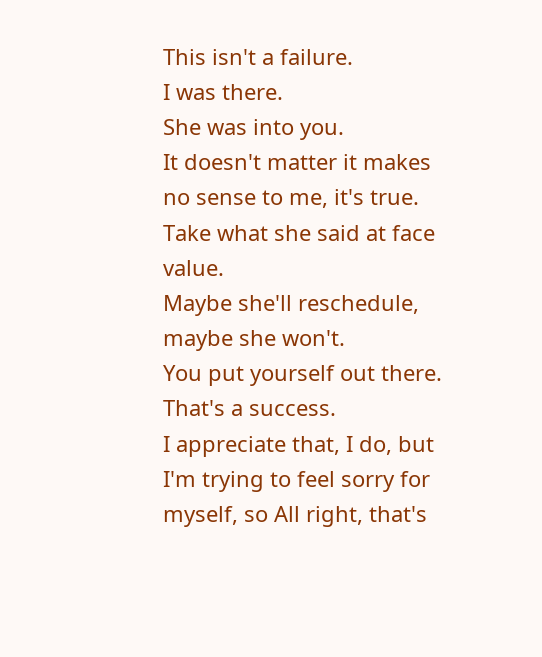This isn't a failure.
I was there.
She was into you.
It doesn't matter it makes no sense to me, it's true.
Take what she said at face value.
Maybe she'll reschedule, maybe she won't.
You put yourself out there.
That's a success.
I appreciate that, I do, but I'm trying to feel sorry for myself, so All right, that's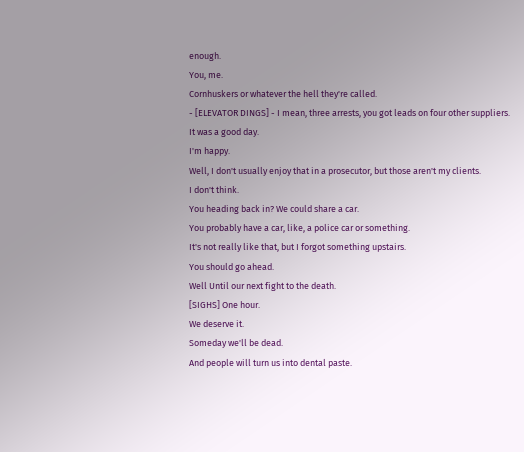enough.
You, me.
Cornhuskers or whatever the hell they're called.
- [ELEVATOR DINGS] - I mean, three arrests, you got leads on four other suppliers.
It was a good day.
I'm happy.
Well, I don't usually enjoy that in a prosecutor, but those aren't my clients.
I don't think.
You heading back in? We could share a car.
You probably have a car, like, a police car or something.
It's not really like that, but I forgot something upstairs.
You should go ahead.
Well Until our next fight to the death.
[SIGHS] One hour.
We deserve it.
Someday we'll be dead.
And people will turn us into dental paste.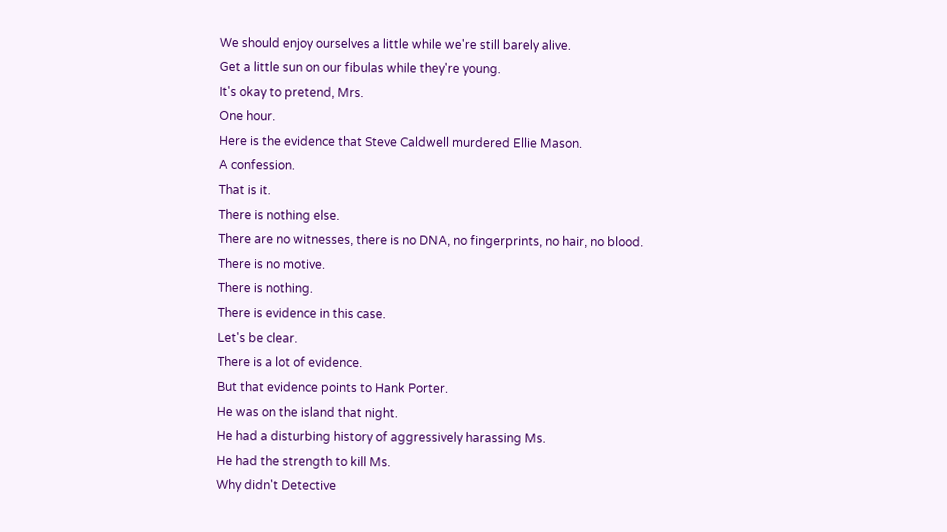We should enjoy ourselves a little while we're still barely alive.
Get a little sun on our fibulas while they're young.
It's okay to pretend, Mrs.
One hour.
Here is the evidence that Steve Caldwell murdered Ellie Mason.
A confession.
That is it.
There is nothing else.
There are no witnesses, there is no DNA, no fingerprints, no hair, no blood.
There is no motive.
There is nothing.
There is evidence in this case.
Let's be clear.
There is a lot of evidence.
But that evidence points to Hank Porter.
He was on the island that night.
He had a disturbing history of aggressively harassing Ms.
He had the strength to kill Ms.
Why didn't Detective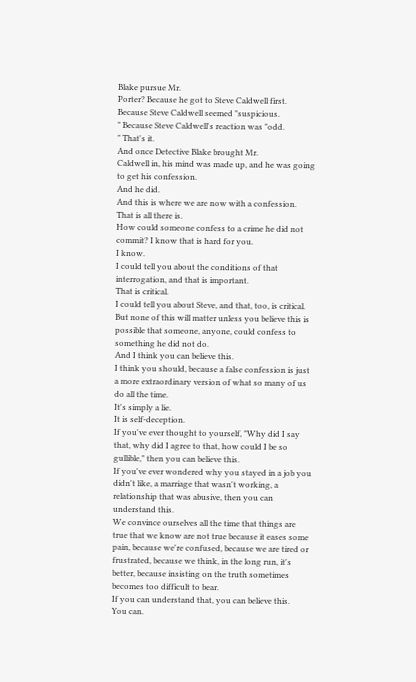Blake pursue Mr.
Porter? Because he got to Steve Caldwell first.
Because Steve Caldwell seemed "suspicious.
" Because Steve Caldwell's reaction was "odd.
" That's it.
And once Detective Blake brought Mr.
Caldwell in, his mind was made up, and he was going to get his confession.
And he did.
And this is where we are now with a confession.
That is all there is.
How could someone confess to a crime he did not commit? I know that is hard for you.
I know.
I could tell you about the conditions of that interrogation, and that is important.
That is critical.
I could tell you about Steve, and that, too, is critical.
But none of this will matter unless you believe this is possible that someone, anyone, could confess to something he did not do.
And I think you can believe this.
I think you should, because a false confession is just a more extraordinary version of what so many of us do all the time.
It's simply a lie.
It is self-deception.
If you've ever thought to yourself, "Why did I say that, why did I agree to that, how could I be so gullible," then you can believe this.
If you've ever wondered why you stayed in a job you didn't like, a marriage that wasn't working, a relationship that was abusive, then you can understand this.
We convince ourselves all the time that things are true that we know are not true because it eases some pain, because we're confused, because we are tired or frustrated, because we think, in the long run, it's better, because insisting on the truth sometimes becomes too difficult to bear.
If you can understand that, you can believe this.
You can.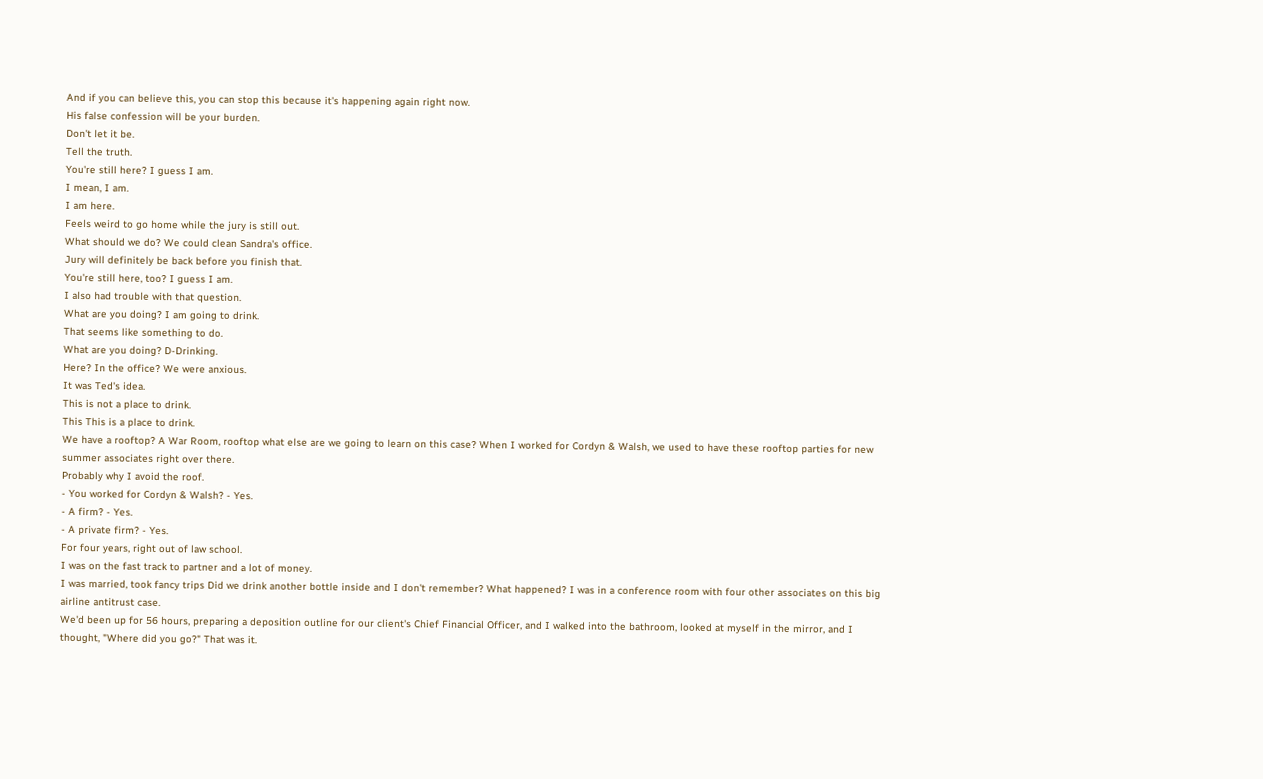And if you can believe this, you can stop this because it's happening again right now.
His false confession will be your burden.
Don't let it be.
Tell the truth.
You're still here? I guess I am.
I mean, I am.
I am here.
Feels weird to go home while the jury is still out.
What should we do? We could clean Sandra's office.
Jury will definitely be back before you finish that.
You're still here, too? I guess I am.
I also had trouble with that question.
What are you doing? I am going to drink.
That seems like something to do.
What are you doing? D-Drinking.
Here? In the office? We were anxious.
It was Ted's idea.
This is not a place to drink.
This This is a place to drink.
We have a rooftop? A War Room, rooftop what else are we going to learn on this case? When I worked for Cordyn & Walsh, we used to have these rooftop parties for new summer associates right over there.
Probably why I avoid the roof.
- You worked for Cordyn & Walsh? - Yes.
- A firm? - Yes.
- A private firm? - Yes.
For four years, right out of law school.
I was on the fast track to partner and a lot of money.
I was married, took fancy trips Did we drink another bottle inside and I don't remember? What happened? I was in a conference room with four other associates on this big airline antitrust case.
We'd been up for 56 hours, preparing a deposition outline for our client's Chief Financial Officer, and I walked into the bathroom, looked at myself in the mirror, and I thought, "Where did you go?" That was it.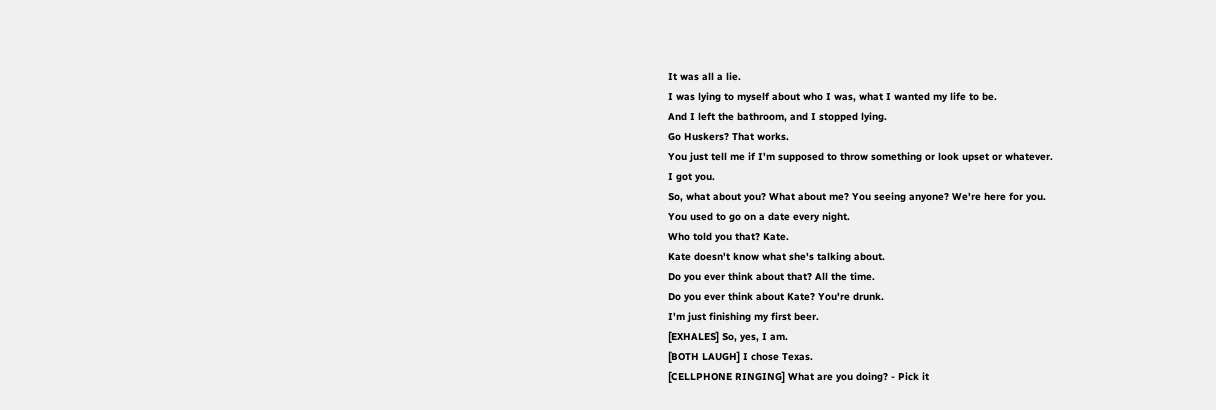It was all a lie.
I was lying to myself about who I was, what I wanted my life to be.
And I left the bathroom, and I stopped lying.
Go Huskers? That works.
You just tell me if I'm supposed to throw something or look upset or whatever.
I got you.
So, what about you? What about me? You seeing anyone? We're here for you.
You used to go on a date every night.
Who told you that? Kate.
Kate doesn't know what she's talking about.
Do you ever think about that? All the time.
Do you ever think about Kate? You're drunk.
I'm just finishing my first beer.
[EXHALES] So, yes, I am.
[BOTH LAUGH] I chose Texas.
[CELLPHONE RINGING] What are you doing? - Pick it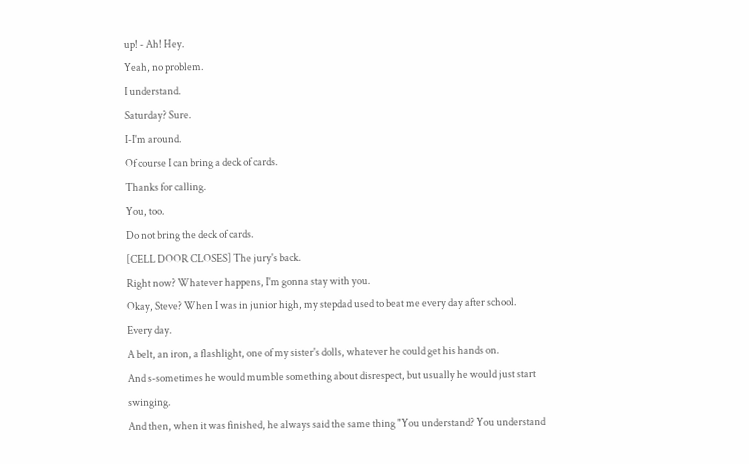up! - Ah! Hey.
Yeah, no problem.
I understand.
Saturday? Sure.
I-I'm around.
Of course I can bring a deck of cards.
Thanks for calling.
You, too.
Do not bring the deck of cards.
[CELL DOOR CLOSES] The jury's back.
Right now? Whatever happens, I'm gonna stay with you.
Okay, Steve? When I was in junior high, my stepdad used to beat me every day after school.
Every day.
A belt, an iron, a flashlight, one of my sister's dolls, whatever he could get his hands on.
And s-sometimes he would mumble something about disrespect, but usually he would just start swinging.
And then, when it was finished, he always said the same thing "You understand? You understand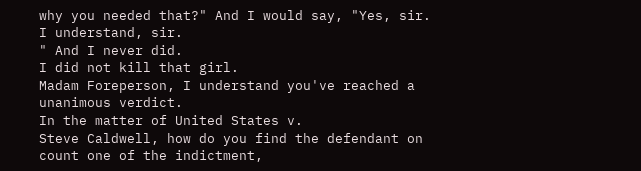why you needed that?" And I would say, "Yes, sir.
I understand, sir.
" And I never did.
I did not kill that girl.
Madam Foreperson, I understand you've reached a unanimous verdict.
In the matter of United States v.
Steve Caldwell, how do you find the defendant on count one of the indictment,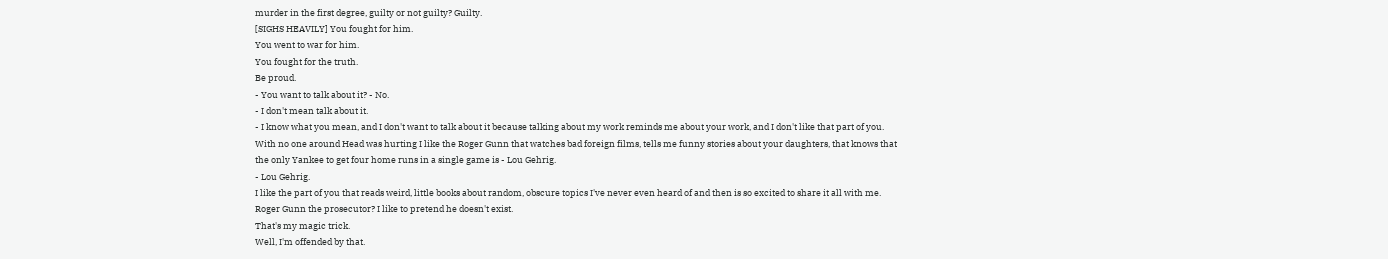murder in the first degree, guilty or not guilty? Guilty.
[SIGHS HEAVILY] You fought for him.
You went to war for him.
You fought for the truth.
Be proud.
- You want to talk about it? - No.
- I don't mean talk about it.
- I know what you mean, and I don't want to talk about it because talking about my work reminds me about your work, and I don't like that part of you.
With no one around Head was hurting I like the Roger Gunn that watches bad foreign films, tells me funny stories about your daughters, that knows that the only Yankee to get four home runs in a single game is - Lou Gehrig.
- Lou Gehrig.
I like the part of you that reads weird, little books about random, obscure topics I've never even heard of and then is so excited to share it all with me.
Roger Gunn the prosecutor? I like to pretend he doesn't exist.
That's my magic trick.
Well, I'm offended by that.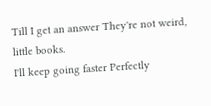Till I get an answer They're not weird, little books.
I'll keep going faster Perfectly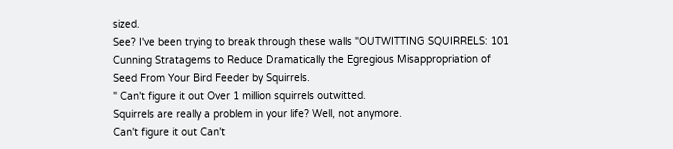sized.
See? I've been trying to break through these walls "OUTWITTING SQUIRRELS: 101 Cunning Stratagems to Reduce Dramatically the Egregious Misappropriation of Seed From Your Bird Feeder by Squirrels.
" Can't figure it out Over 1 million squirrels outwitted.
Squirrels are really a problem in your life? Well, not anymore.
Can't figure it out Can't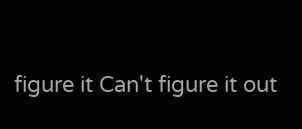figure it Can't figure it out